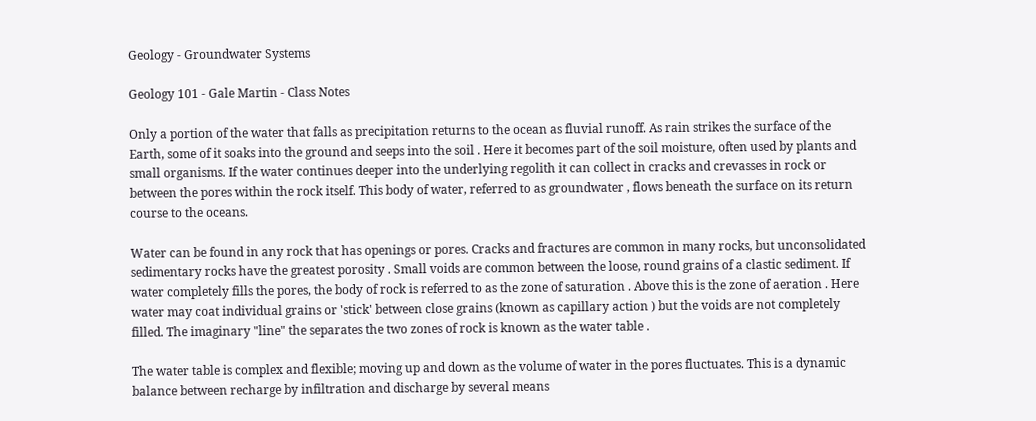Geology - Groundwater Systems

Geology 101 - Gale Martin - Class Notes

Only a portion of the water that falls as precipitation returns to the ocean as fluvial runoff. As rain strikes the surface of the Earth, some of it soaks into the ground and seeps into the soil . Here it becomes part of the soil moisture, often used by plants and small organisms. If the water continues deeper into the underlying regolith it can collect in cracks and crevasses in rock or between the pores within the rock itself. This body of water, referred to as groundwater , flows beneath the surface on its return course to the oceans.

Water can be found in any rock that has openings or pores. Cracks and fractures are common in many rocks, but unconsolidated sedimentary rocks have the greatest porosity . Small voids are common between the loose, round grains of a clastic sediment. If water completely fills the pores, the body of rock is referred to as the zone of saturation . Above this is the zone of aeration . Here water may coat individual grains or 'stick' between close grains (known as capillary action ) but the voids are not completely filled. The imaginary "line" the separates the two zones of rock is known as the water table .

The water table is complex and flexible; moving up and down as the volume of water in the pores fluctuates. This is a dynamic balance between recharge by infiltration and discharge by several means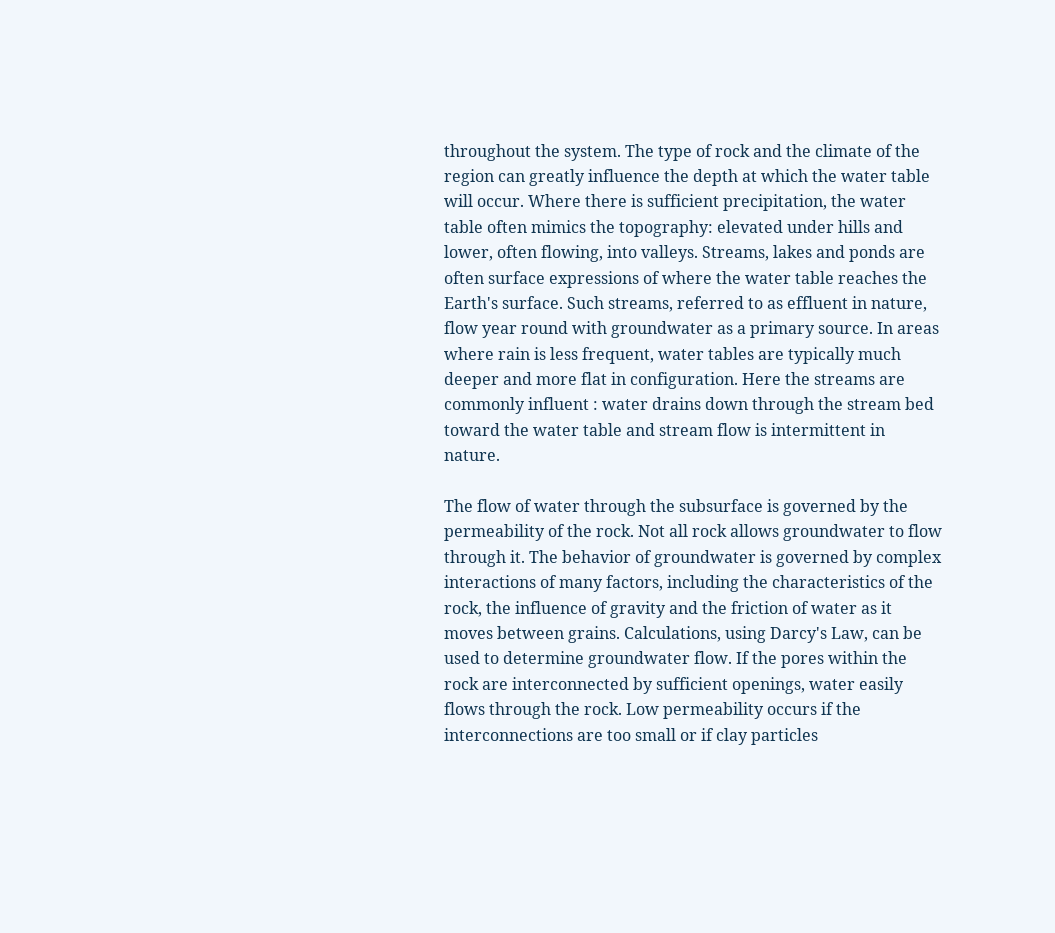throughout the system. The type of rock and the climate of the region can greatly influence the depth at which the water table will occur. Where there is sufficient precipitation, the water table often mimics the topography: elevated under hills and lower, often flowing, into valleys. Streams, lakes and ponds are often surface expressions of where the water table reaches the Earth's surface. Such streams, referred to as effluent in nature, flow year round with groundwater as a primary source. In areas where rain is less frequent, water tables are typically much deeper and more flat in configuration. Here the streams are commonly influent : water drains down through the stream bed toward the water table and stream flow is intermittent in nature.

The flow of water through the subsurface is governed by the permeability of the rock. Not all rock allows groundwater to flow through it. The behavior of groundwater is governed by complex interactions of many factors, including the characteristics of the rock, the influence of gravity and the friction of water as it moves between grains. Calculations, using Darcy's Law, can be used to determine groundwater flow. If the pores within the rock are interconnected by sufficient openings, water easily flows through the rock. Low permeability occurs if the interconnections are too small or if clay particles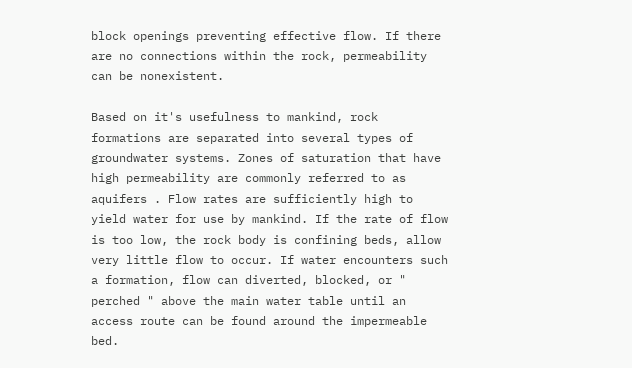block openings preventing effective flow. If there are no connections within the rock, permeability can be nonexistent.

Based on it's usefulness to mankind, rock formations are separated into several types of groundwater systems. Zones of saturation that have high permeability are commonly referred to as aquifers . Flow rates are sufficiently high to yield water for use by mankind. If the rate of flow is too low, the rock body is confining beds, allow very little flow to occur. If water encounters such a formation, flow can diverted, blocked, or " perched " above the main water table until an access route can be found around the impermeable bed.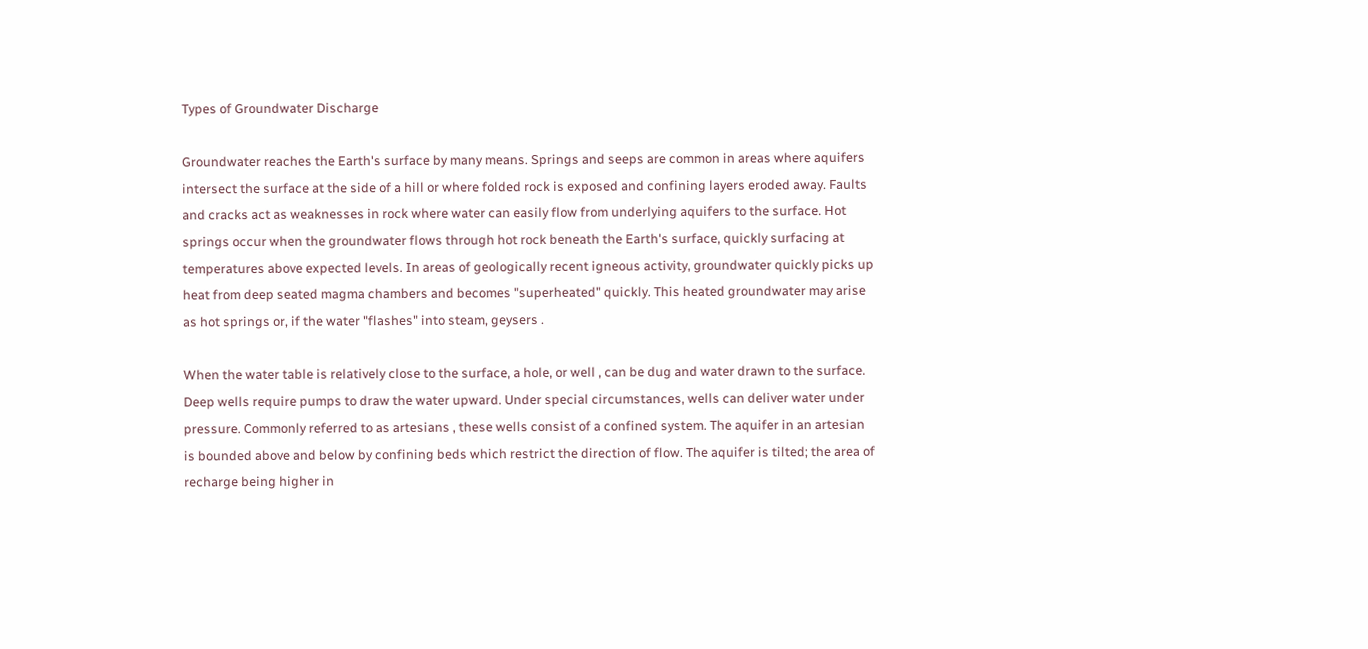Types of Groundwater Discharge

Groundwater reaches the Earth's surface by many means. Springs and seeps are common in areas where aquifers intersect the surface at the side of a hill or where folded rock is exposed and confining layers eroded away. Faults and cracks act as weaknesses in rock where water can easily flow from underlying aquifers to the surface. Hot springs occur when the groundwater flows through hot rock beneath the Earth's surface, quickly surfacing at temperatures above expected levels. In areas of geologically recent igneous activity, groundwater quickly picks up heat from deep seated magma chambers and becomes "superheated" quickly. This heated groundwater may arise as hot springs or, if the water "flashes" into steam, geysers .

When the water table is relatively close to the surface, a hole, or well , can be dug and water drawn to the surface. Deep wells require pumps to draw the water upward. Under special circumstances, wells can deliver water under pressure. Commonly referred to as artesians , these wells consist of a confined system. The aquifer in an artesian is bounded above and below by confining beds which restrict the direction of flow. The aquifer is tilted; the area of recharge being higher in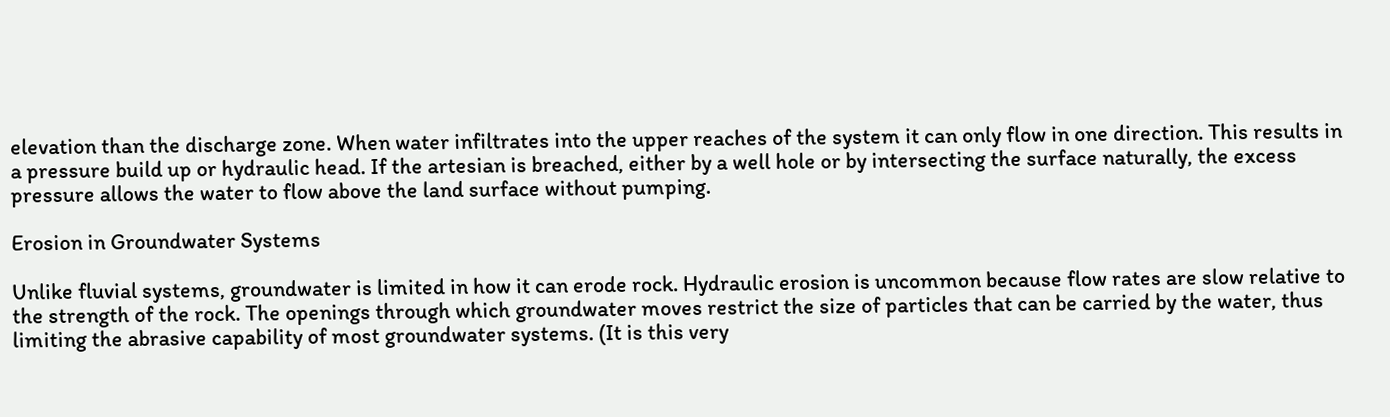elevation than the discharge zone. When water infiltrates into the upper reaches of the system it can only flow in one direction. This results in a pressure build up or hydraulic head. If the artesian is breached, either by a well hole or by intersecting the surface naturally, the excess pressure allows the water to flow above the land surface without pumping.

Erosion in Groundwater Systems

Unlike fluvial systems, groundwater is limited in how it can erode rock. Hydraulic erosion is uncommon because flow rates are slow relative to the strength of the rock. The openings through which groundwater moves restrict the size of particles that can be carried by the water, thus limiting the abrasive capability of most groundwater systems. (It is this very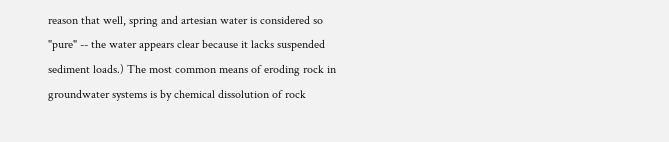reason that well, spring and artesian water is considered so "pure" -- the water appears clear because it lacks suspended sediment loads.) The most common means of eroding rock in groundwater systems is by chemical dissolution of rock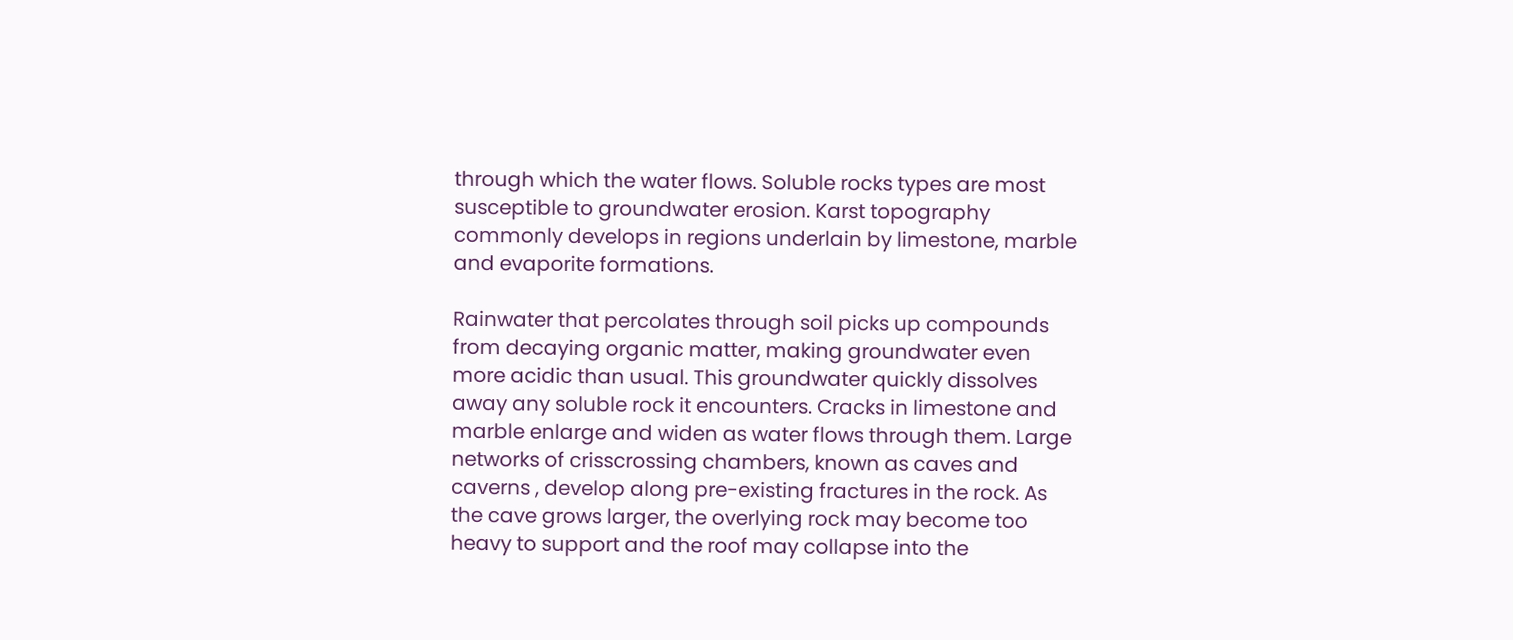through which the water flows. Soluble rocks types are most susceptible to groundwater erosion. Karst topography commonly develops in regions underlain by limestone, marble and evaporite formations.

Rainwater that percolates through soil picks up compounds from decaying organic matter, making groundwater even more acidic than usual. This groundwater quickly dissolves away any soluble rock it encounters. Cracks in limestone and marble enlarge and widen as water flows through them. Large networks of crisscrossing chambers, known as caves and caverns , develop along pre-existing fractures in the rock. As the cave grows larger, the overlying rock may become too heavy to support and the roof may collapse into the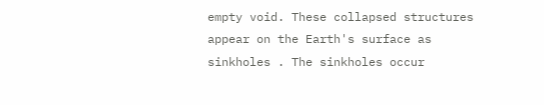empty void. These collapsed structures appear on the Earth's surface as sinkholes . The sinkholes occur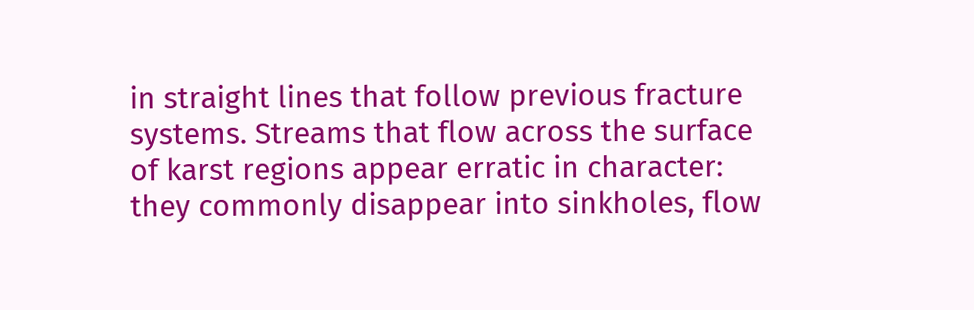in straight lines that follow previous fracture systems. Streams that flow across the surface of karst regions appear erratic in character: they commonly disappear into sinkholes, flow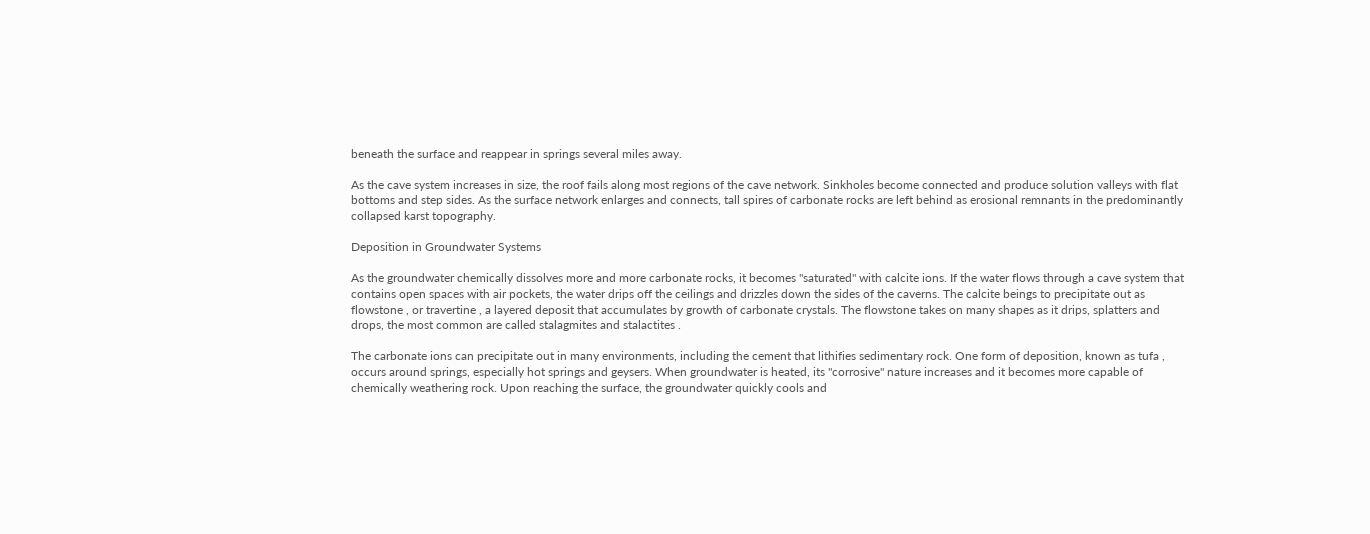beneath the surface and reappear in springs several miles away.

As the cave system increases in size, the roof fails along most regions of the cave network. Sinkholes become connected and produce solution valleys with flat bottoms and step sides. As the surface network enlarges and connects, tall spires of carbonate rocks are left behind as erosional remnants in the predominantly collapsed karst topography.

Deposition in Groundwater Systems

As the groundwater chemically dissolves more and more carbonate rocks, it becomes "saturated" with calcite ions. If the water flows through a cave system that contains open spaces with air pockets, the water drips off the ceilings and drizzles down the sides of the caverns. The calcite beings to precipitate out as flowstone , or travertine , a layered deposit that accumulates by growth of carbonate crystals. The flowstone takes on many shapes as it drips, splatters and drops, the most common are called stalagmites and stalactites .

The carbonate ions can precipitate out in many environments, including the cement that lithifies sedimentary rock. One form of deposition, known as tufa , occurs around springs, especially hot springs and geysers. When groundwater is heated, its "corrosive" nature increases and it becomes more capable of chemically weathering rock. Upon reaching the surface, the groundwater quickly cools and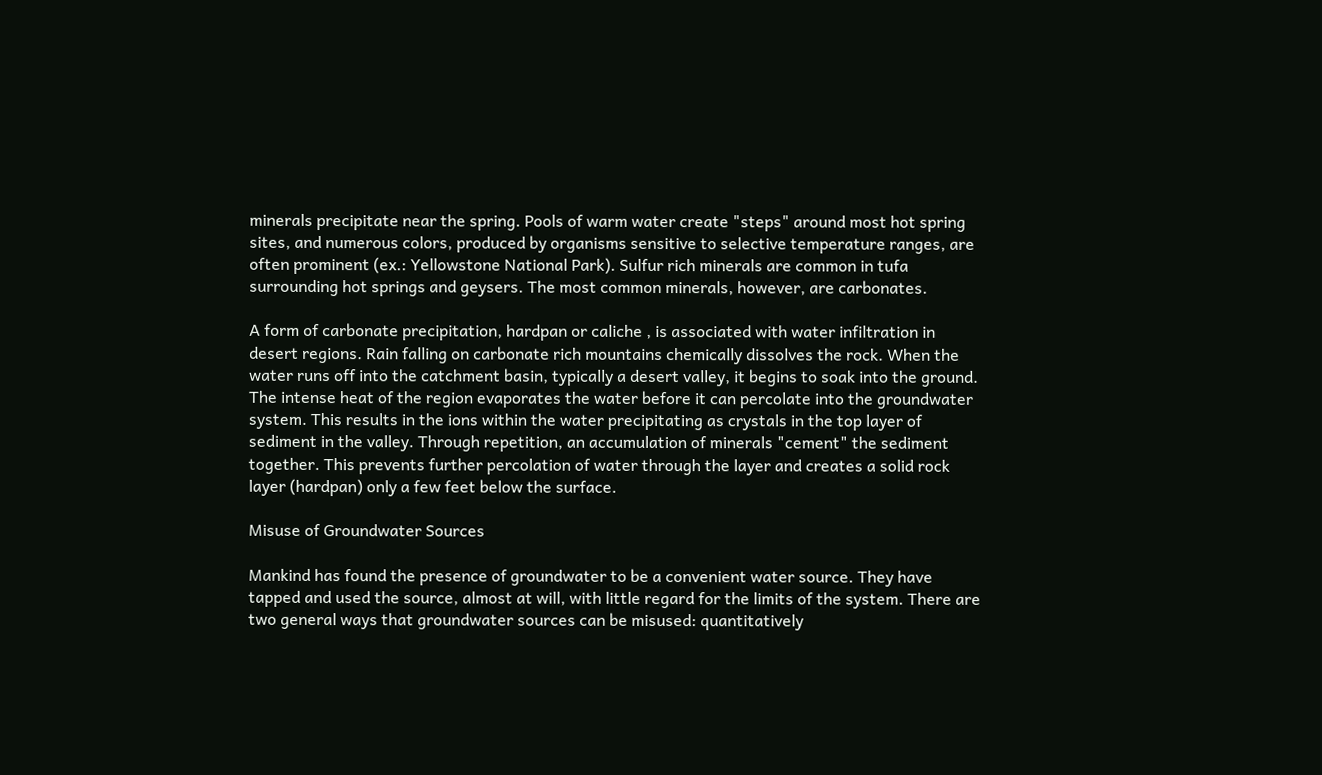minerals precipitate near the spring. Pools of warm water create "steps" around most hot spring sites, and numerous colors, produced by organisms sensitive to selective temperature ranges, are often prominent (ex.: Yellowstone National Park). Sulfur rich minerals are common in tufa surrounding hot springs and geysers. The most common minerals, however, are carbonates.

A form of carbonate precipitation, hardpan or caliche , is associated with water infiltration in desert regions. Rain falling on carbonate rich mountains chemically dissolves the rock. When the water runs off into the catchment basin, typically a desert valley, it begins to soak into the ground. The intense heat of the region evaporates the water before it can percolate into the groundwater system. This results in the ions within the water precipitating as crystals in the top layer of sediment in the valley. Through repetition, an accumulation of minerals "cement" the sediment together. This prevents further percolation of water through the layer and creates a solid rock layer (hardpan) only a few feet below the surface.

Misuse of Groundwater Sources

Mankind has found the presence of groundwater to be a convenient water source. They have tapped and used the source, almost at will, with little regard for the limits of the system. There are two general ways that groundwater sources can be misused: quantitatively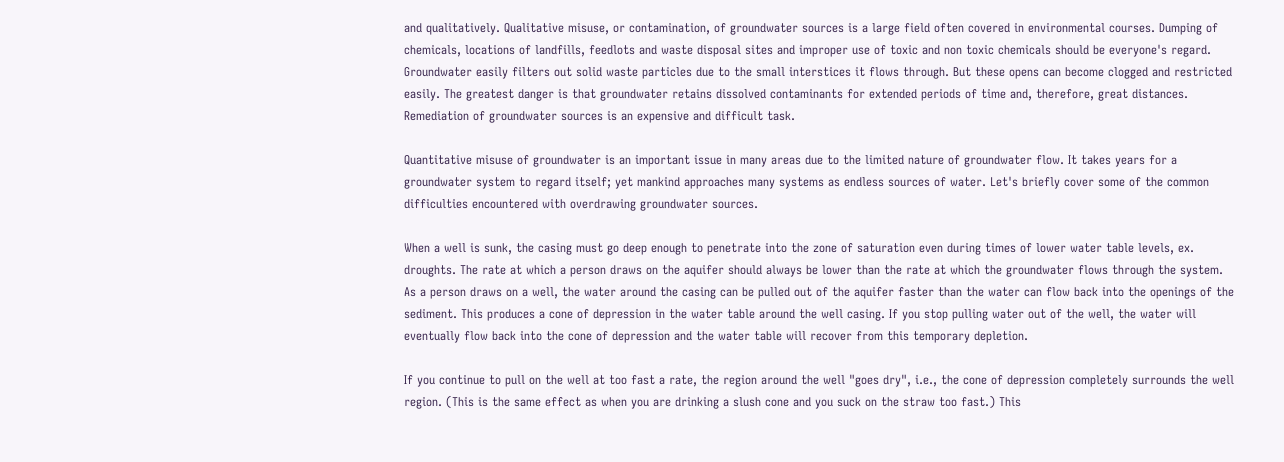and qualitatively. Qualitative misuse, or contamination, of groundwater sources is a large field often covered in environmental courses. Dumping of chemicals, locations of landfills, feedlots and waste disposal sites and improper use of toxic and non toxic chemicals should be everyone's regard. Groundwater easily filters out solid waste particles due to the small interstices it flows through. But these opens can become clogged and restricted easily. The greatest danger is that groundwater retains dissolved contaminants for extended periods of time and, therefore, great distances. Remediation of groundwater sources is an expensive and difficult task.

Quantitative misuse of groundwater is an important issue in many areas due to the limited nature of groundwater flow. It takes years for a groundwater system to regard itself; yet mankind approaches many systems as endless sources of water. Let's briefly cover some of the common difficulties encountered with overdrawing groundwater sources.

When a well is sunk, the casing must go deep enough to penetrate into the zone of saturation even during times of lower water table levels, ex. droughts. The rate at which a person draws on the aquifer should always be lower than the rate at which the groundwater flows through the system. As a person draws on a well, the water around the casing can be pulled out of the aquifer faster than the water can flow back into the openings of the sediment. This produces a cone of depression in the water table around the well casing. If you stop pulling water out of the well, the water will eventually flow back into the cone of depression and the water table will recover from this temporary depletion.

If you continue to pull on the well at too fast a rate, the region around the well "goes dry", i.e., the cone of depression completely surrounds the well region. (This is the same effect as when you are drinking a slush cone and you suck on the straw too fast.) This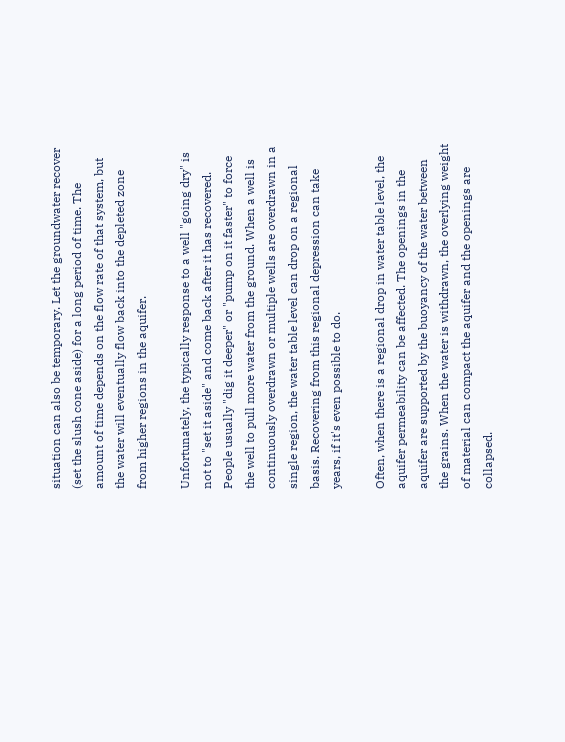situation can also be temporary. Let the groundwater recover (set the slush cone aside) for a long period of time. The amount of time depends on the flow rate of that system, but the water will eventually flow back into the depleted zone from higher regions in the aquifer.

Unfortunately, the typically response to a well "going dry" is not to "set it aside" and come back after it has recovered. People usually "dig it deeper" or "pump on it faster" to force the well to pull more water from the ground. When a well is continuously overdrawn or multiple wells are overdrawn in a single region, the water table level can drop on a regional basis. Recovering from this regional depression can take years, if it's even possible to do.

Often, when there is a regional drop in water table level, the aquifer permeability can be affected. The openings in the aquifer are supported by the buoyancy of the water between the grains. When the water is withdrawn, the overlying weight of material can compact the aquifer and the openings are collapsed.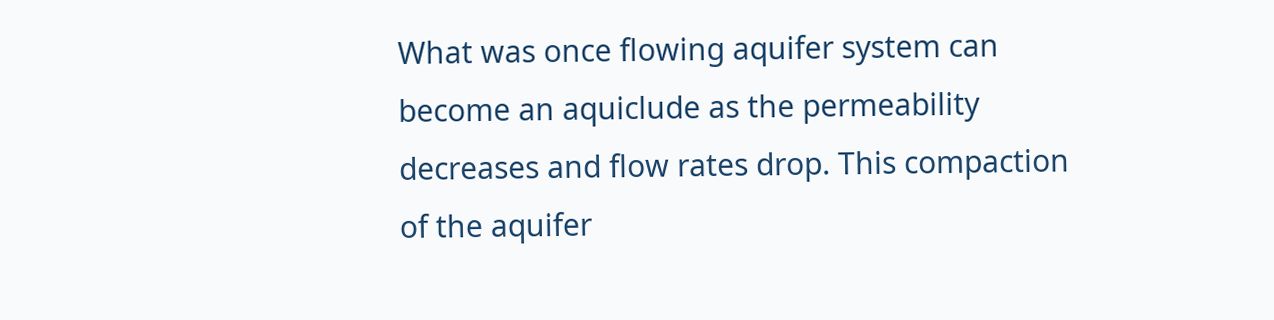What was once flowing aquifer system can become an aquiclude as the permeability decreases and flow rates drop. This compaction of the aquifer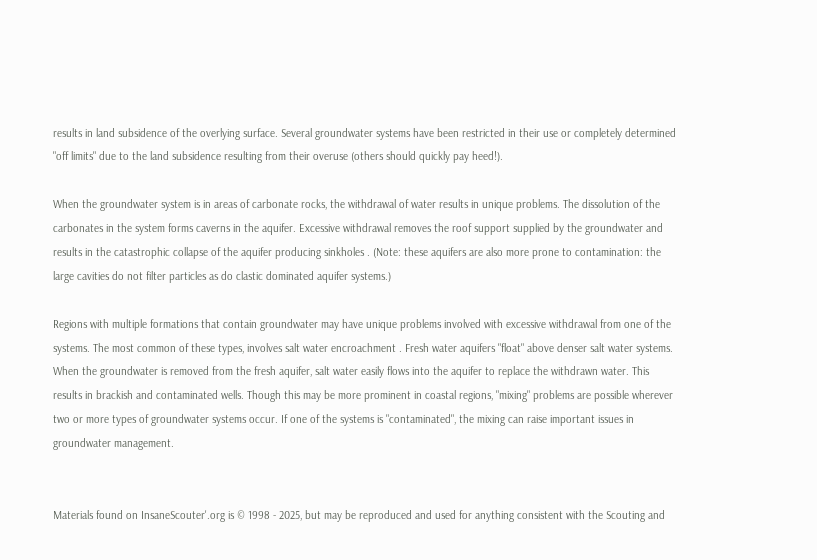results in land subsidence of the overlying surface. Several groundwater systems have been restricted in their use or completely determined "off limits" due to the land subsidence resulting from their overuse (others should quickly pay heed!).

When the groundwater system is in areas of carbonate rocks, the withdrawal of water results in unique problems. The dissolution of the carbonates in the system forms caverns in the aquifer. Excessive withdrawal removes the roof support supplied by the groundwater and results in the catastrophic collapse of the aquifer producing sinkholes . (Note: these aquifers are also more prone to contamination: the large cavities do not filter particles as do clastic dominated aquifer systems.)

Regions with multiple formations that contain groundwater may have unique problems involved with excessive withdrawal from one of the systems. The most common of these types, involves salt water encroachment . Fresh water aquifers "float" above denser salt water systems. When the groundwater is removed from the fresh aquifer, salt water easily flows into the aquifer to replace the withdrawn water. This results in brackish and contaminated wells. Though this may be more prominent in coastal regions, "mixing" problems are possible wherever two or more types of groundwater systems occur. If one of the systems is "contaminated", the mixing can raise important issues in groundwater management.


Materials found on InsaneScouter'.org is © 1998 - 2025, but may be reproduced and used for anything consistent with the Scouting and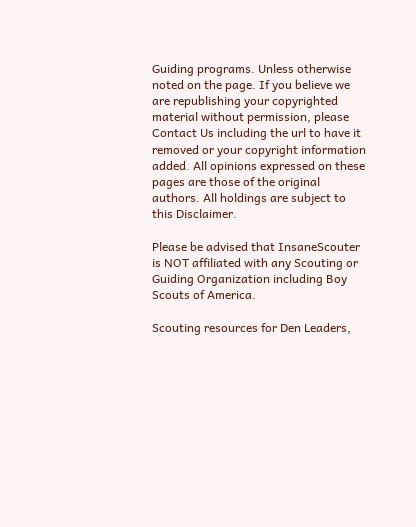Guiding programs. Unless otherwise noted on the page. If you believe we are republishing your copyrighted material without permission, please Contact Us including the url to have it removed or your copyright information added. All opinions expressed on these pages are those of the original authors. All holdings are subject to this Disclaimer.

Please be advised that InsaneScouter is NOT affiliated with any Scouting or Guiding Organization including Boy Scouts of America.

Scouting resources for Den Leaders,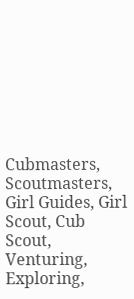Cubmasters, Scoutmasters, Girl Guides, Girl Scout, Cub Scout, Venturing, Exploring,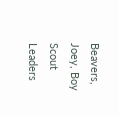Beavers, Joey, Boy Scout Leaders